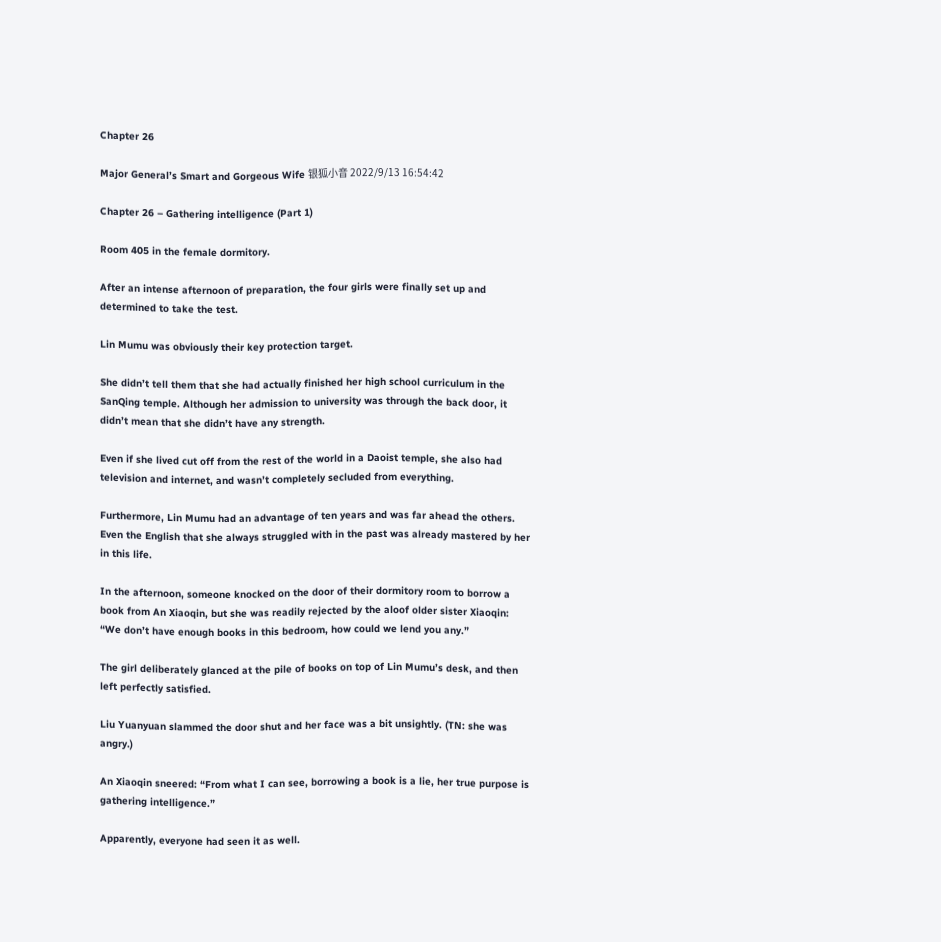Chapter 26

Major General’s Smart and Gorgeous Wife 银狐小音 2022/9/13 16:54:42

Chapter 26 – Gathering intelligence (Part 1)

Room 405 in the female dormitory.

After an intense afternoon of preparation, the four girls were finally set up and determined to take the test.

Lin Mumu was obviously their key protection target.

She didn’t tell them that she had actually finished her high school curriculum in the SanQing temple. Although her admission to university was through the back door, it didn’t mean that she didn’t have any strength.

Even if she lived cut off from the rest of the world in a Daoist temple, she also had television and internet, and wasn’t completely secluded from everything.

Furthermore, Lin Mumu had an advantage of ten years and was far ahead the others. Even the English that she always struggled with in the past was already mastered by her in this life.

In the afternoon, someone knocked on the door of their dormitory room to borrow a book from An Xiaoqin, but she was readily rejected by the aloof older sister Xiaoqin: “We don’t have enough books in this bedroom, how could we lend you any.”

The girl deliberately glanced at the pile of books on top of Lin Mumu’s desk, and then left perfectly satisfied.

Liu Yuanyuan slammed the door shut and her face was a bit unsightly. (TN: she was angry.)

An Xiaoqin sneered: “From what I can see, borrowing a book is a lie, her true purpose is gathering intelligence.”

Apparently, everyone had seen it as well.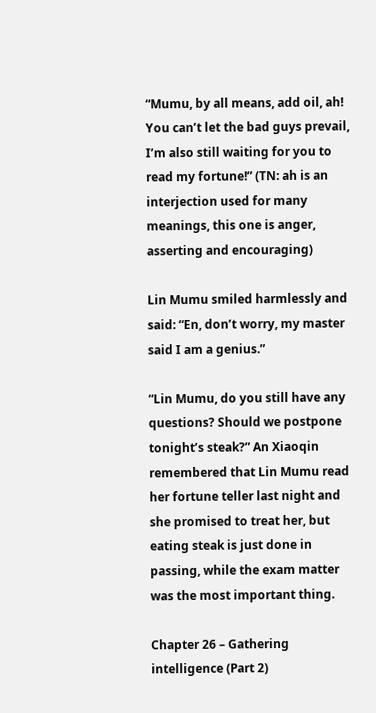“Mumu, by all means, add oil, ah! You can’t let the bad guys prevail, I’m also still waiting for you to read my fortune!” (TN: ah is an interjection used for many meanings, this one is anger, asserting and encouraging)

Lin Mumu smiled harmlessly and said: “En, don’t worry, my master said I am a genius.”

“Lin Mumu, do you still have any questions? Should we postpone tonight’s steak?” An Xiaoqin remembered that Lin Mumu read her fortune teller last night and she promised to treat her, but eating steak is just done in passing, while the exam matter was the most important thing.

Chapter 26 – Gathering intelligence (Part 2)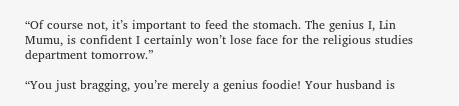“Of course not, it’s important to feed the stomach. The genius I, Lin Mumu, is confident I certainly won’t lose face for the religious studies department tomorrow.”

“You just bragging, you’re merely a genius foodie! Your husband is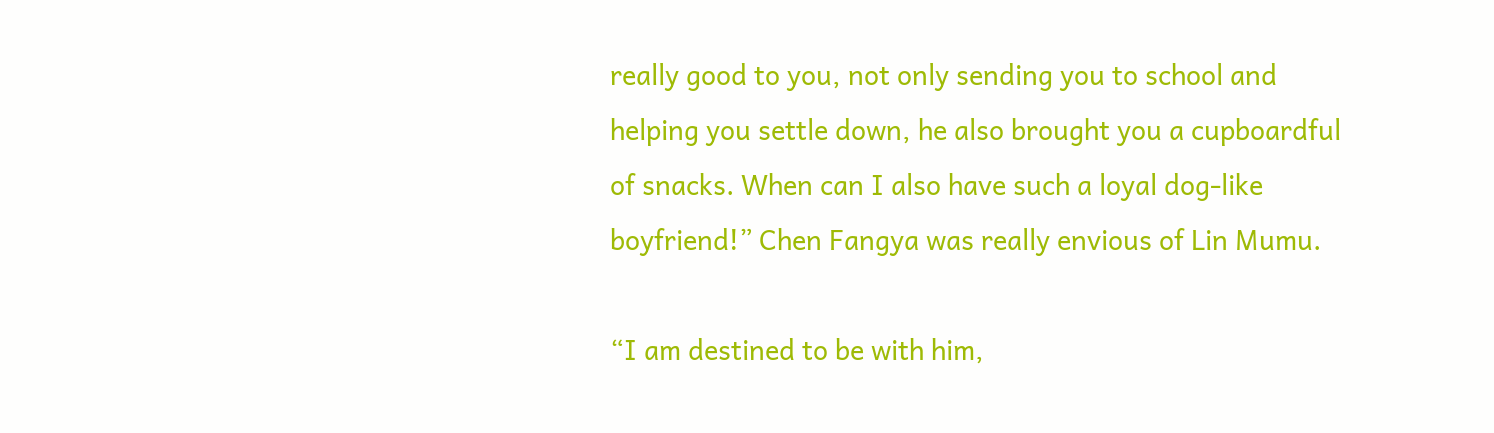really good to you, not only sending you to school and helping you settle down, he also brought you a cupboardful of snacks. When can I also have such a loyal dog-like boyfriend!” Chen Fangya was really envious of Lin Mumu.

“I am destined to be with him,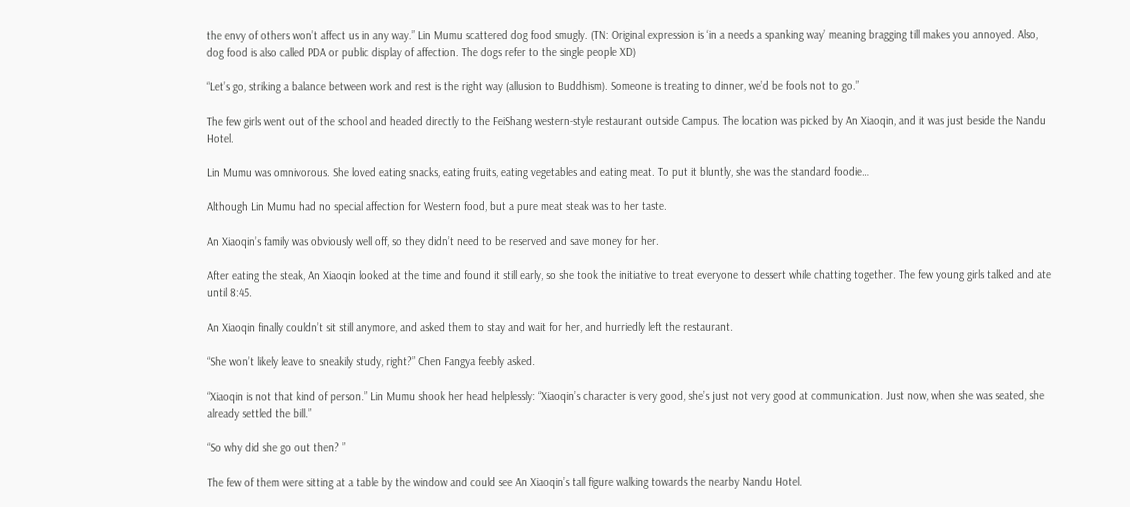the envy of others won’t affect us in any way.” Lin Mumu scattered dog food smugly. (TN: Original expression is ‘in a needs a spanking way’ meaning bragging till makes you annoyed. Also, dog food is also called PDA or public display of affection. The dogs refer to the single people XD)

“Let’s go, striking a balance between work and rest is the right way (allusion to Buddhism). Someone is treating to dinner, we’d be fools not to go.”

The few girls went out of the school and headed directly to the FeiShang western-style restaurant outside Campus. The location was picked by An Xiaoqin, and it was just beside the Nandu Hotel.

Lin Mumu was omnivorous. She loved eating snacks, eating fruits, eating vegetables and eating meat. To put it bluntly, she was the standard foodie…

Although Lin Mumu had no special affection for Western food, but a pure meat steak was to her taste.

An Xiaoqin’s family was obviously well off, so they didn’t need to be reserved and save money for her.

After eating the steak, An Xiaoqin looked at the time and found it still early, so she took the initiative to treat everyone to dessert while chatting together. The few young girls talked and ate until 8:45.

An Xiaoqin finally couldn’t sit still anymore, and asked them to stay and wait for her, and hurriedly left the restaurant.

“She won’t likely leave to sneakily study, right?” Chen Fangya feebly asked.

“Xiaoqin is not that kind of person.” Lin Mumu shook her head helplessly: “Xiaoqin’s character is very good, she’s just not very good at communication. Just now, when she was seated, she already settled the bill.”

“So why did she go out then? ”

The few of them were sitting at a table by the window and could see An Xiaoqin’s tall figure walking towards the nearby Nandu Hotel.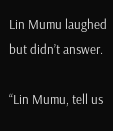Lin Mumu laughed but didn’t answer.

“Lin Mumu, tell us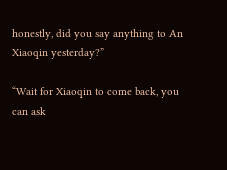honestly, did you say anything to An Xiaoqin yesterday?”

“Wait for Xiaoqin to come back, you can ask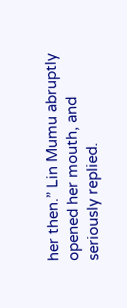her then.” Lin Mumu abruptly opened her mouth, and seriously replied.